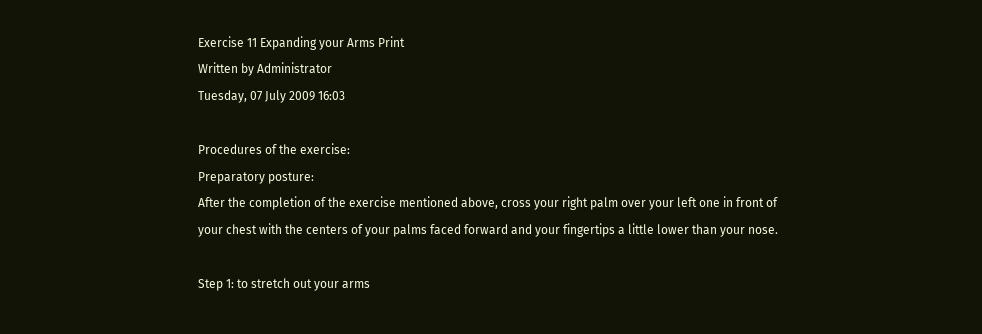Exercise 11 Expanding your Arms Print
Written by Administrator
Tuesday, 07 July 2009 16:03

Procedures of the exercise:
Preparatory posture:
After the completion of the exercise mentioned above, cross your right palm over your left one in front of your chest with the centers of your palms faced forward and your fingertips a little lower than your nose.

Step 1: to stretch out your arms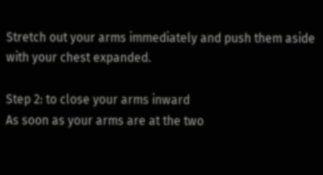Stretch out your arms immediately and push them aside with your chest expanded.

Step 2: to close your arms inward
As soon as your arms are at the two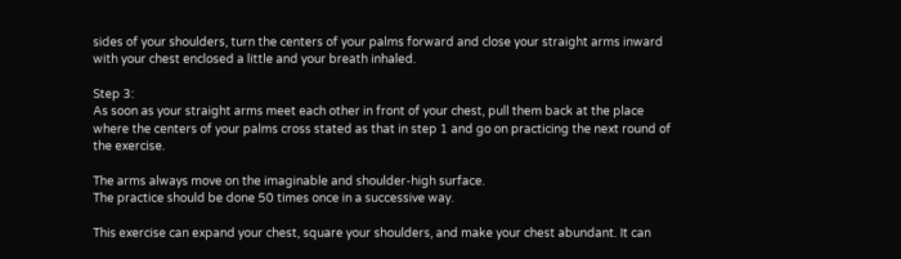sides of your shoulders, turn the centers of your palms forward and close your straight arms inward with your chest enclosed a little and your breath inhaled.

Step 3:
As soon as your straight arms meet each other in front of your chest, pull them back at the place where the centers of your palms cross stated as that in step 1 and go on practicing the next round of the exercise.

The arms always move on the imaginable and shoulder-high surface.
The practice should be done 50 times once in a successive way.

This exercise can expand your chest, square your shoulders, and make your chest abundant. It can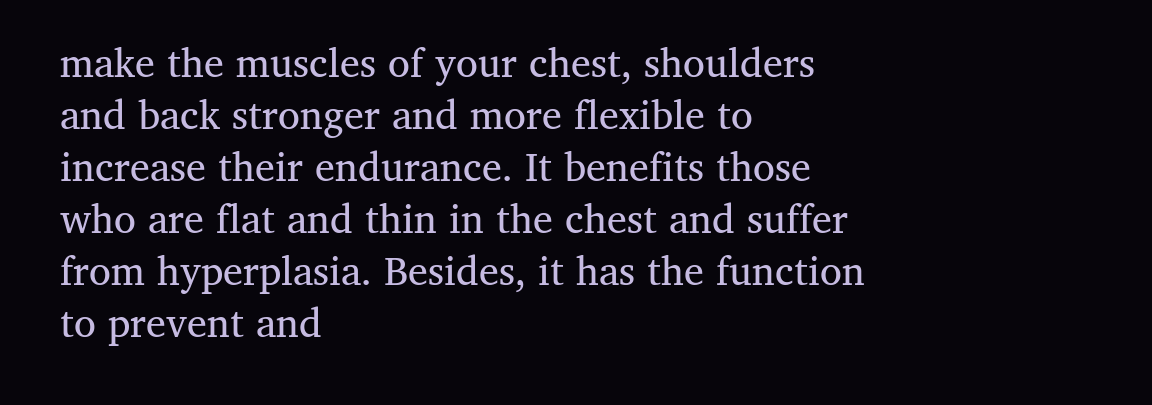make the muscles of your chest, shoulders and back stronger and more flexible to increase their endurance. It benefits those who are flat and thin in the chest and suffer from hyperplasia. Besides, it has the function to prevent and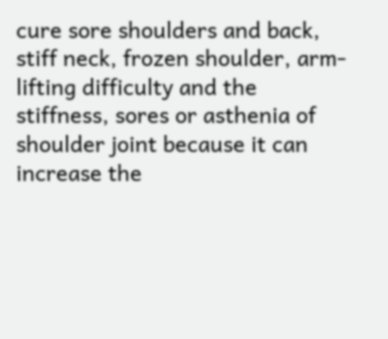cure sore shoulders and back, stiff neck, frozen shoulder, arm-lifting difficulty and the stiffness, sores or asthenia of shoulder joint because it can increase the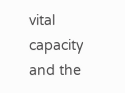vital capacity and the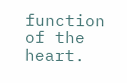function of the heart.